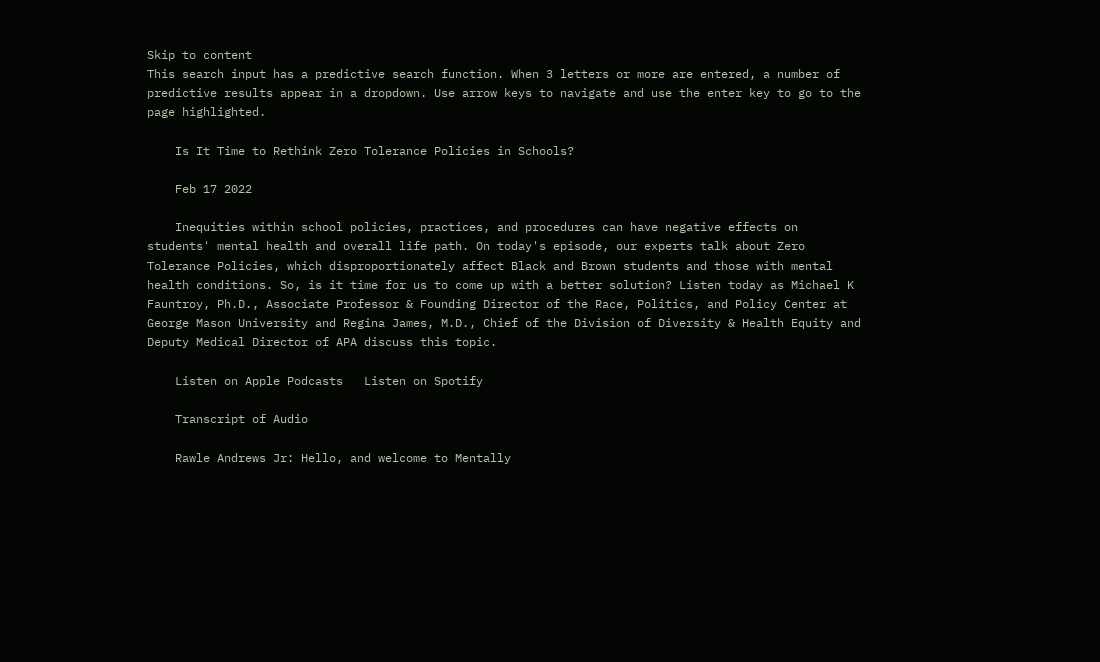Skip to content
This search input has a predictive search function. When 3 letters or more are entered, a number of predictive results appear in a dropdown. Use arrow keys to navigate and use the enter key to go to the page highlighted.

    Is It Time to Rethink Zero Tolerance Policies in Schools?

    Feb 17 2022

    Inequities within school policies, practices, and procedures can have negative effects on students' mental health and overall life path. On today's episode, our experts talk about Zero Tolerance Policies, which disproportionately affect Black and Brown students and those with mental health conditions. So, is it time for us to come up with a better solution? Listen today as Michael K Fauntroy, Ph.D., Associate Professor & Founding Director of the Race, Politics, and Policy Center at George Mason University and Regina James, M.D., Chief of the Division of Diversity & Health Equity and Deputy Medical Director of APA discuss this topic.

    Listen on Apple Podcasts   Listen on Spotify

    Transcript of Audio

    Rawle Andrews Jr: Hello, and welcome to Mentally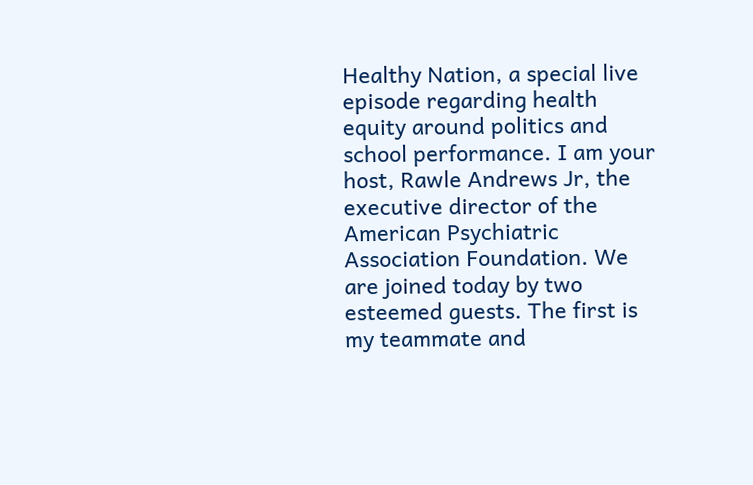Healthy Nation, a special live episode regarding health equity around politics and school performance. I am your host, Rawle Andrews Jr, the executive director of the American Psychiatric Association Foundation. We are joined today by two esteemed guests. The first is my teammate and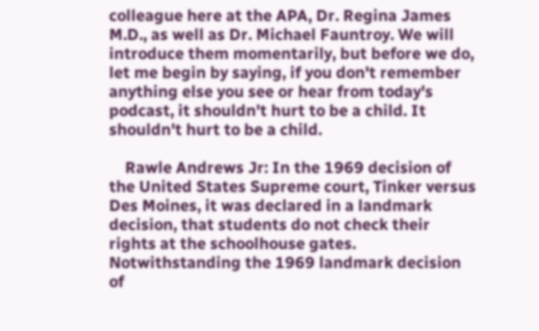colleague here at the APA, Dr. Regina James M.D., as well as Dr. Michael Fauntroy. We will introduce them momentarily, but before we do, let me begin by saying, if you don't remember anything else you see or hear from today's podcast, it shouldn't hurt to be a child. It shouldn't hurt to be a child.

    Rawle Andrews Jr: In the 1969 decision of the United States Supreme court, Tinker versus Des Moines, it was declared in a landmark decision, that students do not check their rights at the schoolhouse gates. Notwithstanding the 1969 landmark decision of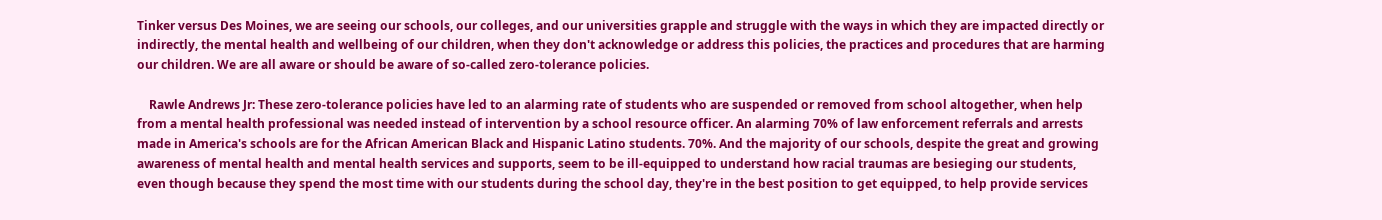Tinker versus Des Moines, we are seeing our schools, our colleges, and our universities grapple and struggle with the ways in which they are impacted directly or indirectly, the mental health and wellbeing of our children, when they don't acknowledge or address this policies, the practices and procedures that are harming our children. We are all aware or should be aware of so-called zero-tolerance policies.

    Rawle Andrews Jr: These zero-tolerance policies have led to an alarming rate of students who are suspended or removed from school altogether, when help from a mental health professional was needed instead of intervention by a school resource officer. An alarming 70% of law enforcement referrals and arrests made in America's schools are for the African American Black and Hispanic Latino students. 70%. And the majority of our schools, despite the great and growing awareness of mental health and mental health services and supports, seem to be ill-equipped to understand how racial traumas are besieging our students, even though because they spend the most time with our students during the school day, they're in the best position to get equipped, to help provide services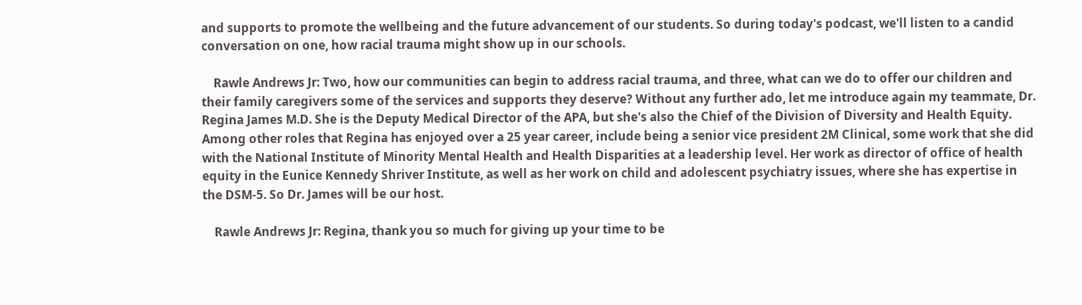and supports to promote the wellbeing and the future advancement of our students. So during today's podcast, we'll listen to a candid conversation on one, how racial trauma might show up in our schools.

    Rawle Andrews Jr: Two, how our communities can begin to address racial trauma, and three, what can we do to offer our children and their family caregivers some of the services and supports they deserve? Without any further ado, let me introduce again my teammate, Dr. Regina James M.D. She is the Deputy Medical Director of the APA, but she's also the Chief of the Division of Diversity and Health Equity. Among other roles that Regina has enjoyed over a 25 year career, include being a senior vice president 2M Clinical, some work that she did with the National Institute of Minority Mental Health and Health Disparities at a leadership level. Her work as director of office of health equity in the Eunice Kennedy Shriver Institute, as well as her work on child and adolescent psychiatry issues, where she has expertise in the DSM-5. So Dr. James will be our host.

    Rawle Andrews Jr: Regina, thank you so much for giving up your time to be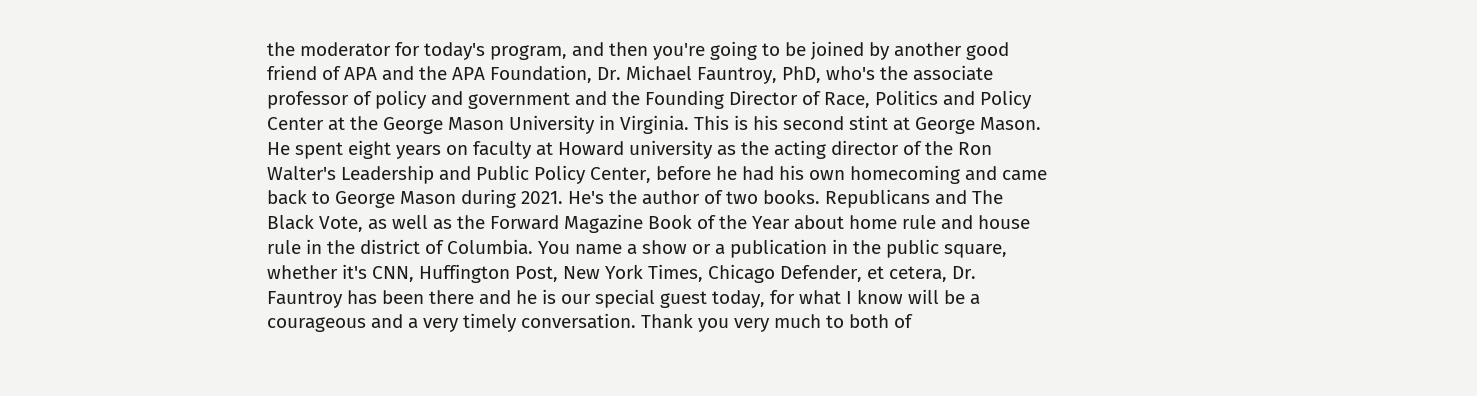the moderator for today's program, and then you're going to be joined by another good friend of APA and the APA Foundation, Dr. Michael Fauntroy, PhD, who's the associate professor of policy and government and the Founding Director of Race, Politics and Policy Center at the George Mason University in Virginia. This is his second stint at George Mason. He spent eight years on faculty at Howard university as the acting director of the Ron Walter's Leadership and Public Policy Center, before he had his own homecoming and came back to George Mason during 2021. He's the author of two books. Republicans and The Black Vote, as well as the Forward Magazine Book of the Year about home rule and house rule in the district of Columbia. You name a show or a publication in the public square, whether it's CNN, Huffington Post, New York Times, Chicago Defender, et cetera, Dr. Fauntroy has been there and he is our special guest today, for what I know will be a courageous and a very timely conversation. Thank you very much to both of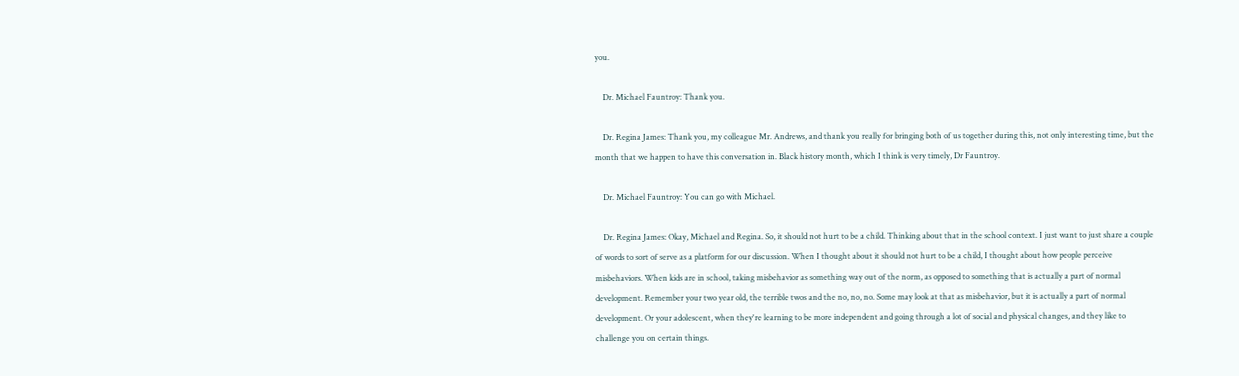you.

    Dr. Michael Fauntroy: Thank you.

    Dr. Regina James: Thank you, my colleague Mr. Andrews, and thank you really for bringing both of us together during this, not only interesting time, but the month that we happen to have this conversation in. Black history month, which I think is very timely, Dr Fauntroy.

    Dr. Michael Fauntroy: You can go with Michael.

    Dr. Regina James: Okay, Michael and Regina. So, it should not hurt to be a child. Thinking about that in the school context. I just want to just share a couple of words to sort of serve as a platform for our discussion. When I thought about it should not hurt to be a child, I thought about how people perceive misbehaviors. When kids are in school, taking misbehavior as something way out of the norm, as opposed to something that is actually a part of normal development. Remember your two year old, the terrible twos and the no, no, no. Some may look at that as misbehavior, but it is actually a part of normal development. Or your adolescent, when they're learning to be more independent and going through a lot of social and physical changes, and they like to challenge you on certain things.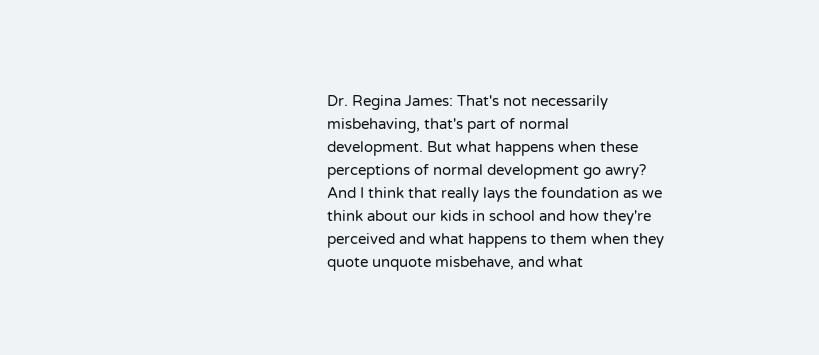Dr. Regina James: That's not necessarily misbehaving, that's part of normal development. But what happens when these perceptions of normal development go awry? And I think that really lays the foundation as we think about our kids in school and how they're perceived and what happens to them when they quote unquote misbehave, and what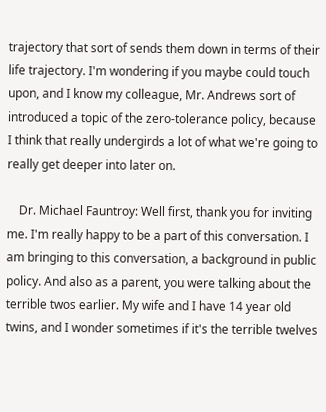trajectory that sort of sends them down in terms of their life trajectory. I'm wondering if you maybe could touch upon, and I know my colleague, Mr. Andrews sort of introduced a topic of the zero-tolerance policy, because I think that really undergirds a lot of what we're going to really get deeper into later on.

    Dr. Michael Fauntroy: Well first, thank you for inviting me. I'm really happy to be a part of this conversation. I am bringing to this conversation, a background in public policy. And also as a parent, you were talking about the terrible twos earlier. My wife and I have 14 year old twins, and I wonder sometimes if it's the terrible twelves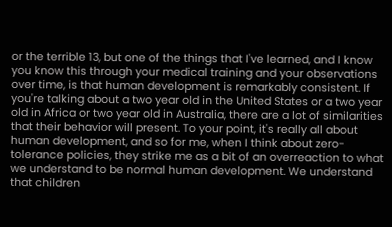or the terrible 13, but one of the things that I've learned, and I know you know this through your medical training and your observations over time, is that human development is remarkably consistent. If you're talking about a two year old in the United States or a two year old in Africa or two year old in Australia, there are a lot of similarities that their behavior will present. To your point, it's really all about human development, and so for me, when I think about zero-tolerance policies, they strike me as a bit of an overreaction to what we understand to be normal human development. We understand that children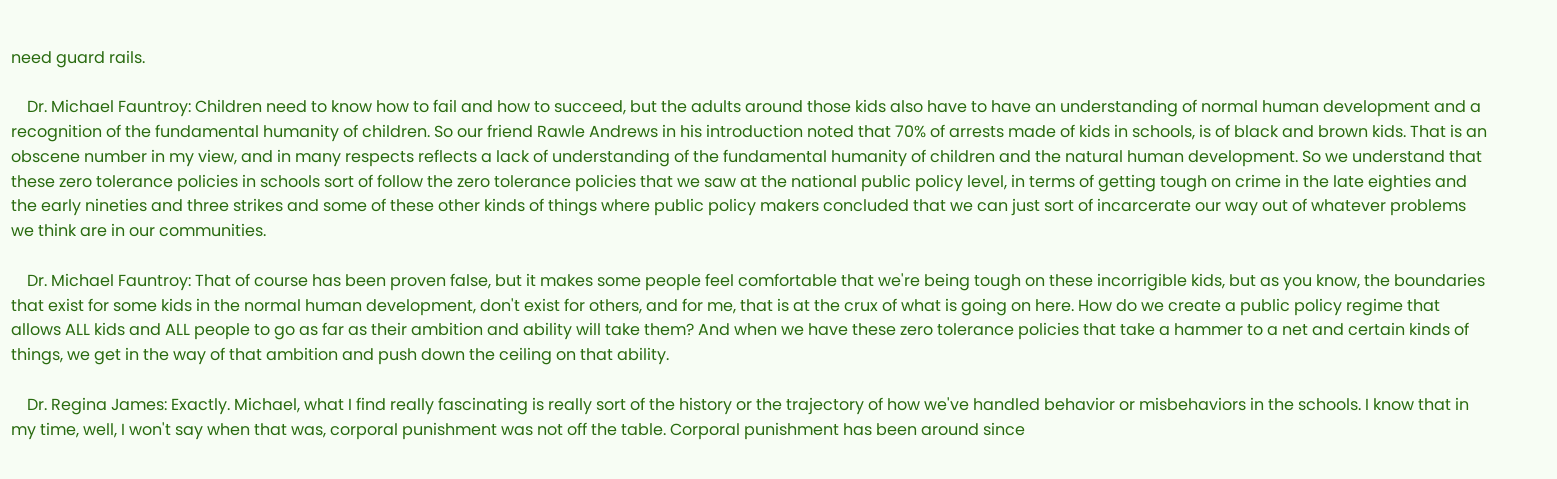need guard rails.

    Dr. Michael Fauntroy: Children need to know how to fail and how to succeed, but the adults around those kids also have to have an understanding of normal human development and a recognition of the fundamental humanity of children. So our friend Rawle Andrews in his introduction noted that 70% of arrests made of kids in schools, is of black and brown kids. That is an obscene number in my view, and in many respects reflects a lack of understanding of the fundamental humanity of children and the natural human development. So we understand that these zero tolerance policies in schools sort of follow the zero tolerance policies that we saw at the national public policy level, in terms of getting tough on crime in the late eighties and the early nineties and three strikes and some of these other kinds of things where public policy makers concluded that we can just sort of incarcerate our way out of whatever problems we think are in our communities.

    Dr. Michael Fauntroy: That of course has been proven false, but it makes some people feel comfortable that we're being tough on these incorrigible kids, but as you know, the boundaries that exist for some kids in the normal human development, don't exist for others, and for me, that is at the crux of what is going on here. How do we create a public policy regime that allows ALL kids and ALL people to go as far as their ambition and ability will take them? And when we have these zero tolerance policies that take a hammer to a net and certain kinds of things, we get in the way of that ambition and push down the ceiling on that ability.

    Dr. Regina James: Exactly. Michael, what I find really fascinating is really sort of the history or the trajectory of how we've handled behavior or misbehaviors in the schools. I know that in my time, well, I won't say when that was, corporal punishment was not off the table. Corporal punishment has been around since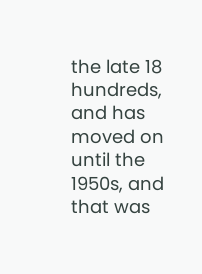the late 18 hundreds, and has moved on until the 1950s, and that was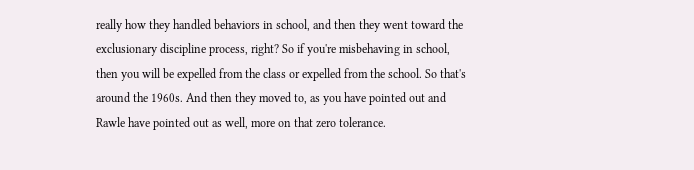really how they handled behaviors in school, and then they went toward the exclusionary discipline process, right? So if you're misbehaving in school, then you will be expelled from the class or expelled from the school. So that's around the 1960s. And then they moved to, as you have pointed out and Rawle have pointed out as well, more on that zero tolerance.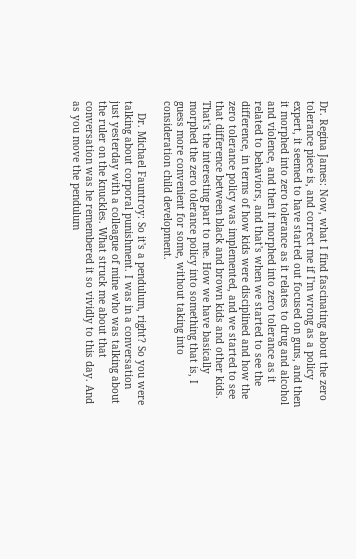Dr. Regina James: Now, what I find fascinating about the zero tolerance piece is, and correct me if I'm wrong as a policy expert, it seemed to have started out focused on guns, and then it morphed into zero tolerance as it relates to drug and alcohol and violence, and then it morphed into zero tolerance as it related to behaviors, and that's when we started to see the difference, in terms of how kids were disciplined and how the zero tolerance policy was implemented, and we started to see that difference between black and brown kids and other kids. That's the interesting part to me. How we have basically morphed the zero tolerance policy into something that is, I guess more convenient for some, without taking into consideration child development.

    Dr. Michael Fauntroy: So it's a pendulum, right? So you were talking about corporal punishment. I was in a conversation just yesterday with a colleague of mine who was talking about the ruler on the knuckles. What struck me about that conversation was he remembered it so vividly to this day. And as you move the pendulum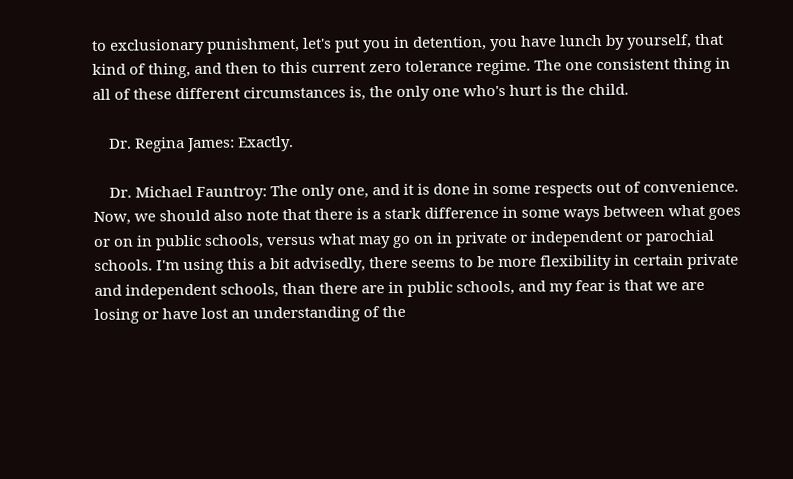to exclusionary punishment, let's put you in detention, you have lunch by yourself, that kind of thing, and then to this current zero tolerance regime. The one consistent thing in all of these different circumstances is, the only one who's hurt is the child.

    Dr. Regina James: Exactly.

    Dr. Michael Fauntroy: The only one, and it is done in some respects out of convenience. Now, we should also note that there is a stark difference in some ways between what goes or on in public schools, versus what may go on in private or independent or parochial schools. I'm using this a bit advisedly, there seems to be more flexibility in certain private and independent schools, than there are in public schools, and my fear is that we are losing or have lost an understanding of the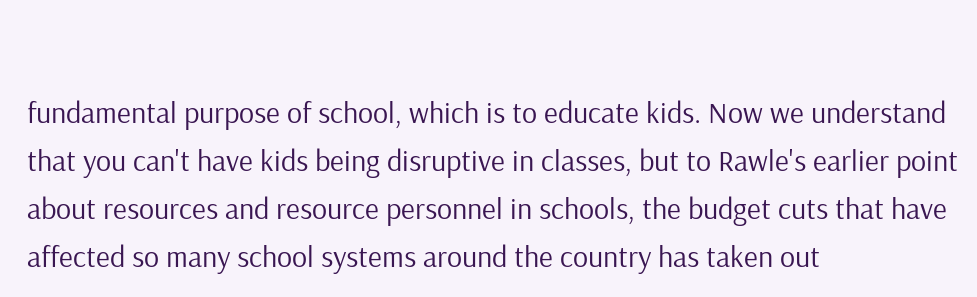fundamental purpose of school, which is to educate kids. Now we understand that you can't have kids being disruptive in classes, but to Rawle's earlier point about resources and resource personnel in schools, the budget cuts that have affected so many school systems around the country has taken out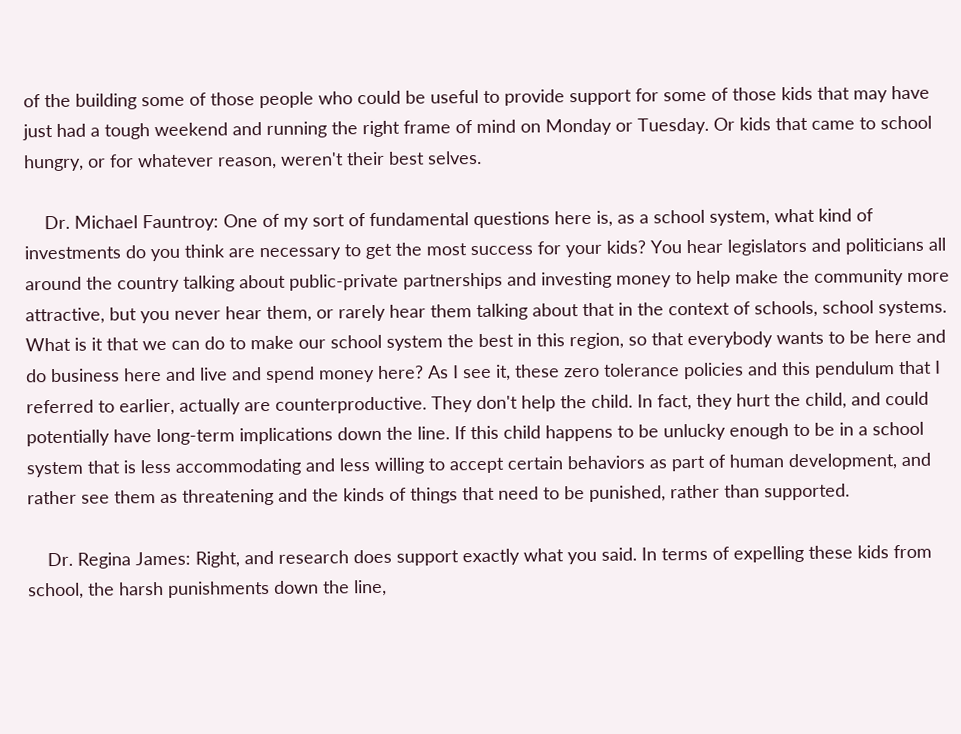of the building some of those people who could be useful to provide support for some of those kids that may have just had a tough weekend and running the right frame of mind on Monday or Tuesday. Or kids that came to school hungry, or for whatever reason, weren't their best selves.

    Dr. Michael Fauntroy: One of my sort of fundamental questions here is, as a school system, what kind of investments do you think are necessary to get the most success for your kids? You hear legislators and politicians all around the country talking about public-private partnerships and investing money to help make the community more attractive, but you never hear them, or rarely hear them talking about that in the context of schools, school systems. What is it that we can do to make our school system the best in this region, so that everybody wants to be here and do business here and live and spend money here? As I see it, these zero tolerance policies and this pendulum that I referred to earlier, actually are counterproductive. They don't help the child. In fact, they hurt the child, and could potentially have long-term implications down the line. If this child happens to be unlucky enough to be in a school system that is less accommodating and less willing to accept certain behaviors as part of human development, and rather see them as threatening and the kinds of things that need to be punished, rather than supported.

    Dr. Regina James: Right, and research does support exactly what you said. In terms of expelling these kids from school, the harsh punishments down the line,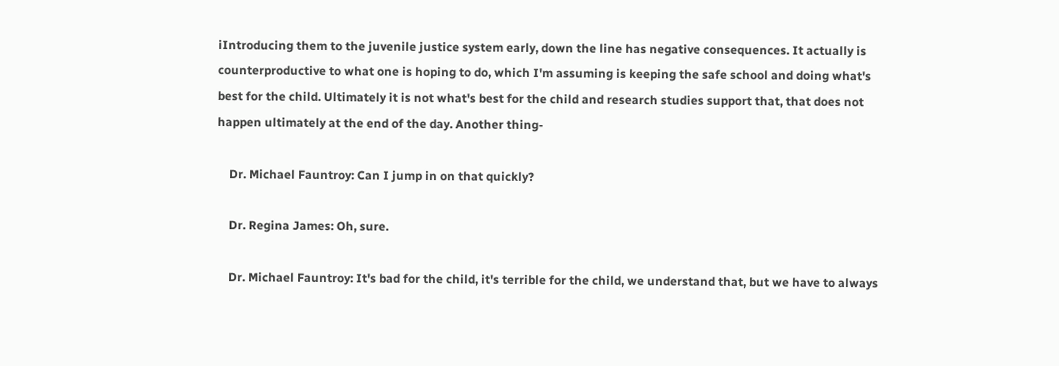iIntroducing them to the juvenile justice system early, down the line has negative consequences. It actually is counterproductive to what one is hoping to do, which I'm assuming is keeping the safe school and doing what's best for the child. Ultimately it is not what's best for the child and research studies support that, that does not happen ultimately at the end of the day. Another thing-

    Dr. Michael Fauntroy: Can I jump in on that quickly?

    Dr. Regina James: Oh, sure.

    Dr. Michael Fauntroy: It's bad for the child, it's terrible for the child, we understand that, but we have to always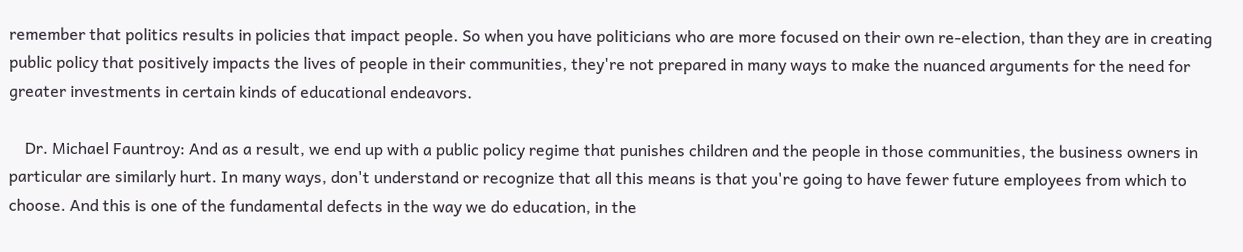remember that politics results in policies that impact people. So when you have politicians who are more focused on their own re-election, than they are in creating public policy that positively impacts the lives of people in their communities, they're not prepared in many ways to make the nuanced arguments for the need for greater investments in certain kinds of educational endeavors.

    Dr. Michael Fauntroy: And as a result, we end up with a public policy regime that punishes children and the people in those communities, the business owners in particular are similarly hurt. In many ways, don't understand or recognize that all this means is that you're going to have fewer future employees from which to choose. And this is one of the fundamental defects in the way we do education, in the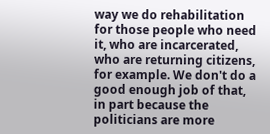way we do rehabilitation for those people who need it, who are incarcerated, who are returning citizens, for example. We don't do a good enough job of that, in part because the politicians are more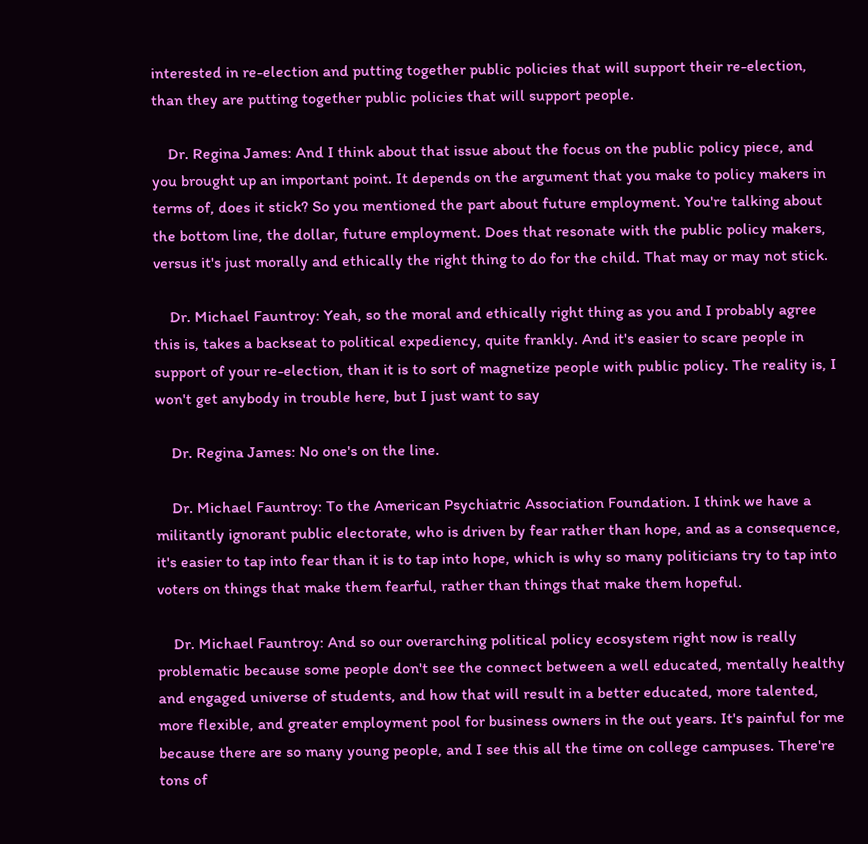interested in re-election and putting together public policies that will support their re-election, than they are putting together public policies that will support people.

    Dr. Regina James: And I think about that issue about the focus on the public policy piece, and you brought up an important point. It depends on the argument that you make to policy makers in terms of, does it stick? So you mentioned the part about future employment. You're talking about the bottom line, the dollar, future employment. Does that resonate with the public policy makers, versus it's just morally and ethically the right thing to do for the child. That may or may not stick.

    Dr. Michael Fauntroy: Yeah, so the moral and ethically right thing as you and I probably agree this is, takes a backseat to political expediency, quite frankly. And it's easier to scare people in support of your re-election, than it is to sort of magnetize people with public policy. The reality is, I won't get anybody in trouble here, but I just want to say

    Dr. Regina James: No one's on the line.

    Dr. Michael Fauntroy: To the American Psychiatric Association Foundation. I think we have a militantly ignorant public electorate, who is driven by fear rather than hope, and as a consequence, it's easier to tap into fear than it is to tap into hope, which is why so many politicians try to tap into voters on things that make them fearful, rather than things that make them hopeful.

    Dr. Michael Fauntroy: And so our overarching political policy ecosystem right now is really problematic because some people don't see the connect between a well educated, mentally healthy and engaged universe of students, and how that will result in a better educated, more talented, more flexible, and greater employment pool for business owners in the out years. It's painful for me because there are so many young people, and I see this all the time on college campuses. There're tons of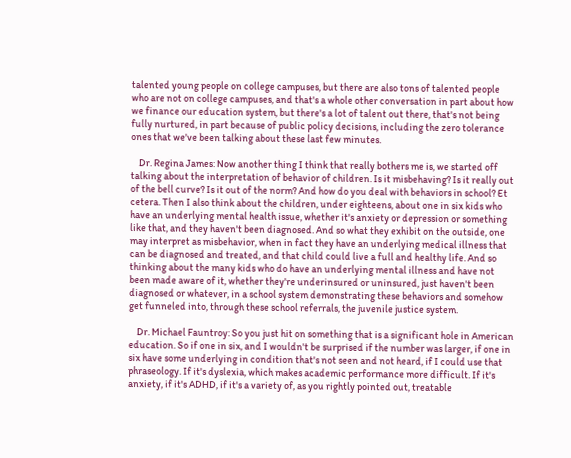talented young people on college campuses, but there are also tons of talented people who are not on college campuses, and that's a whole other conversation in part about how we finance our education system, but there's a lot of talent out there, that's not being fully nurtured, in part because of public policy decisions, including the zero tolerance ones that we've been talking about these last few minutes.

    Dr. Regina James: Now another thing I think that really bothers me is, we started off talking about the interpretation of behavior of children. Is it misbehaving? Is it really out of the bell curve? Is it out of the norm? And how do you deal with behaviors in school? Et cetera. Then I also think about the children, under eighteens, about one in six kids who have an underlying mental health issue, whether it's anxiety or depression or something like that, and they haven't been diagnosed. And so what they exhibit on the outside, one may interpret as misbehavior, when in fact they have an underlying medical illness that can be diagnosed and treated, and that child could live a full and healthy life. And so thinking about the many kids who do have an underlying mental illness and have not been made aware of it, whether they're underinsured or uninsured, just haven't been diagnosed or whatever, in a school system demonstrating these behaviors and somehow get funneled into, through these school referrals, the juvenile justice system.

    Dr. Michael Fauntroy: So you just hit on something that is a significant hole in American education. So if one in six, and I wouldn't be surprised if the number was larger, if one in six have some underlying in condition that's not seen and not heard, if I could use that phraseology. If it's dyslexia, which makes academic performance more difficult. If it's anxiety, if it's ADHD, if it's a variety of, as you rightly pointed out, treatable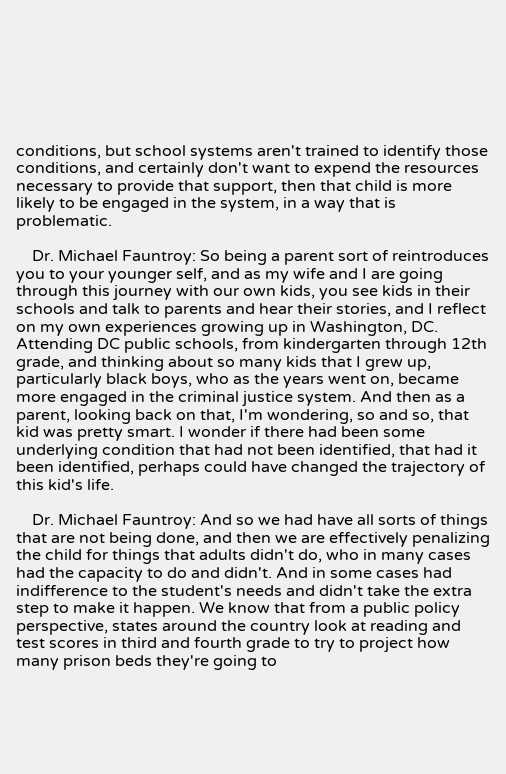conditions, but school systems aren't trained to identify those conditions, and certainly don't want to expend the resources necessary to provide that support, then that child is more likely to be engaged in the system, in a way that is problematic.

    Dr. Michael Fauntroy: So being a parent sort of reintroduces you to your younger self, and as my wife and I are going through this journey with our own kids, you see kids in their schools and talk to parents and hear their stories, and I reflect on my own experiences growing up in Washington, DC. Attending DC public schools, from kindergarten through 12th grade, and thinking about so many kids that I grew up, particularly black boys, who as the years went on, became more engaged in the criminal justice system. And then as a parent, looking back on that, I'm wondering, so and so, that kid was pretty smart. I wonder if there had been some underlying condition that had not been identified, that had it been identified, perhaps could have changed the trajectory of this kid's life.

    Dr. Michael Fauntroy: And so we had have all sorts of things that are not being done, and then we are effectively penalizing the child for things that adults didn't do, who in many cases had the capacity to do and didn't. And in some cases had indifference to the student's needs and didn't take the extra step to make it happen. We know that from a public policy perspective, states around the country look at reading and test scores in third and fourth grade to try to project how many prison beds they're going to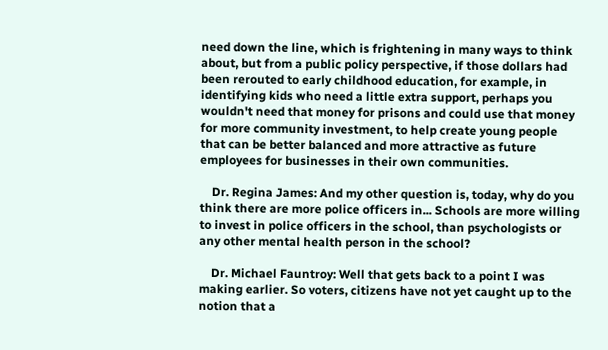need down the line, which is frightening in many ways to think about, but from a public policy perspective, if those dollars had been rerouted to early childhood education, for example, in identifying kids who need a little extra support, perhaps you wouldn't need that money for prisons and could use that money for more community investment, to help create young people that can be better balanced and more attractive as future employees for businesses in their own communities.

    Dr. Regina James: And my other question is, today, why do you think there are more police officers in... Schools are more willing to invest in police officers in the school, than psychologists or any other mental health person in the school?

    Dr. Michael Fauntroy: Well that gets back to a point I was making earlier. So voters, citizens have not yet caught up to the notion that a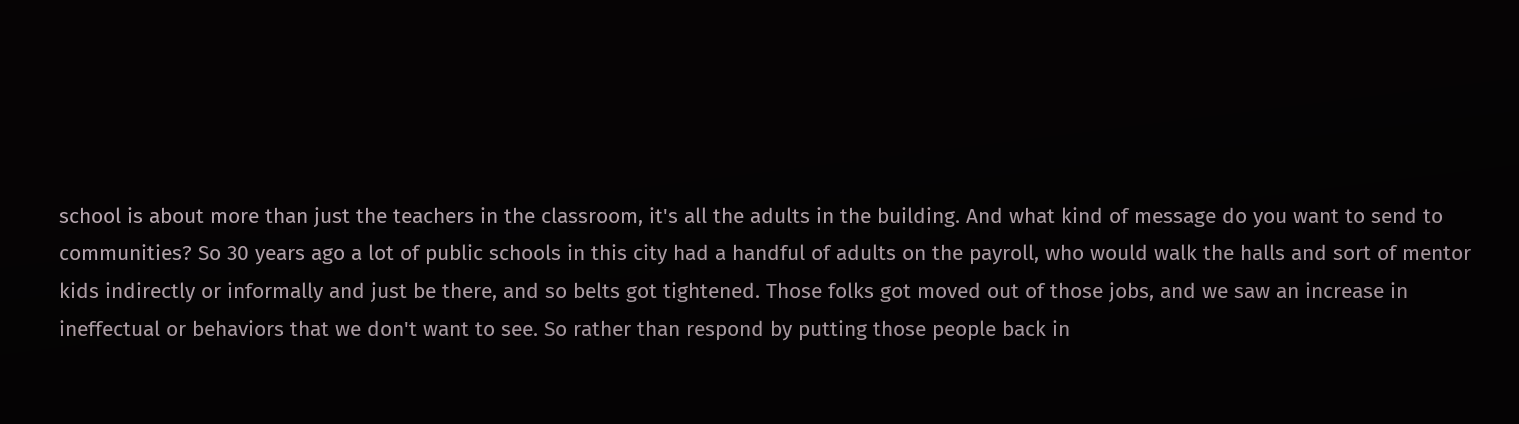school is about more than just the teachers in the classroom, it's all the adults in the building. And what kind of message do you want to send to communities? So 30 years ago a lot of public schools in this city had a handful of adults on the payroll, who would walk the halls and sort of mentor kids indirectly or informally and just be there, and so belts got tightened. Those folks got moved out of those jobs, and we saw an increase in ineffectual or behaviors that we don't want to see. So rather than respond by putting those people back in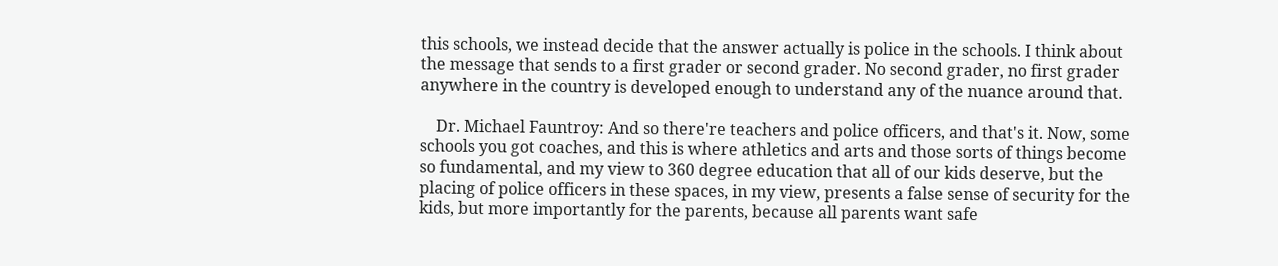this schools, we instead decide that the answer actually is police in the schools. I think about the message that sends to a first grader or second grader. No second grader, no first grader anywhere in the country is developed enough to understand any of the nuance around that.

    Dr. Michael Fauntroy: And so there're teachers and police officers, and that's it. Now, some schools you got coaches, and this is where athletics and arts and those sorts of things become so fundamental, and my view to 360 degree education that all of our kids deserve, but the placing of police officers in these spaces, in my view, presents a false sense of security for the kids, but more importantly for the parents, because all parents want safe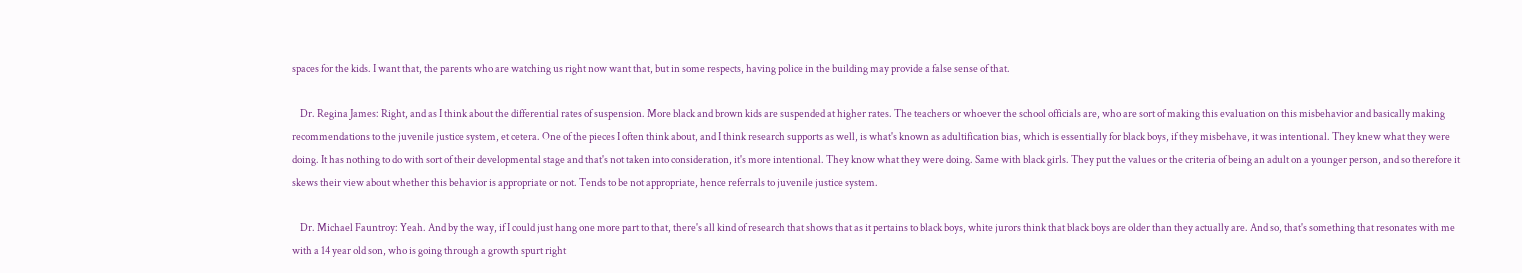spaces for the kids. I want that, the parents who are watching us right now want that, but in some respects, having police in the building may provide a false sense of that.

    Dr. Regina James: Right, and as I think about the differential rates of suspension. More black and brown kids are suspended at higher rates. The teachers or whoever the school officials are, who are sort of making this evaluation on this misbehavior and basically making recommendations to the juvenile justice system, et cetera. One of the pieces I often think about, and I think research supports as well, is what's known as adultification bias, which is essentially for black boys, if they misbehave, it was intentional. They knew what they were doing. It has nothing to do with sort of their developmental stage and that's not taken into consideration, it's more intentional. They know what they were doing. Same with black girls. They put the values or the criteria of being an adult on a younger person, and so therefore it skews their view about whether this behavior is appropriate or not. Tends to be not appropriate, hence referrals to juvenile justice system.

    Dr. Michael Fauntroy: Yeah. And by the way, if I could just hang one more part to that, there's all kind of research that shows that as it pertains to black boys, white jurors think that black boys are older than they actually are. And so, that's something that resonates with me with a 14 year old son, who is going through a growth spurt right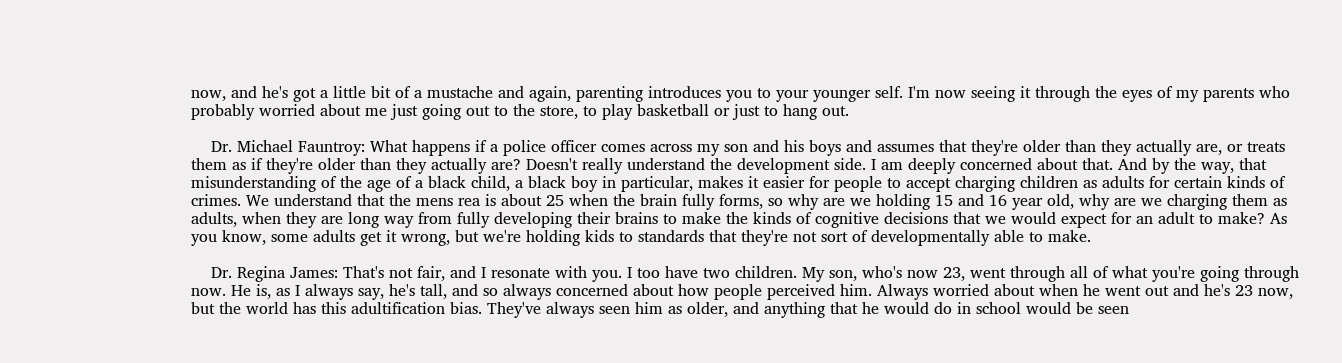now, and he's got a little bit of a mustache and again, parenting introduces you to your younger self. I'm now seeing it through the eyes of my parents who probably worried about me just going out to the store, to play basketball or just to hang out.

    Dr. Michael Fauntroy: What happens if a police officer comes across my son and his boys and assumes that they're older than they actually are, or treats them as if they're older than they actually are? Doesn't really understand the development side. I am deeply concerned about that. And by the way, that misunderstanding of the age of a black child, a black boy in particular, makes it easier for people to accept charging children as adults for certain kinds of crimes. We understand that the mens rea is about 25 when the brain fully forms, so why are we holding 15 and 16 year old, why are we charging them as adults, when they are long way from fully developing their brains to make the kinds of cognitive decisions that we would expect for an adult to make? As you know, some adults get it wrong, but we're holding kids to standards that they're not sort of developmentally able to make.

    Dr. Regina James: That's not fair, and I resonate with you. I too have two children. My son, who's now 23, went through all of what you're going through now. He is, as I always say, he's tall, and so always concerned about how people perceived him. Always worried about when he went out and he's 23 now, but the world has this adultification bias. They've always seen him as older, and anything that he would do in school would be seen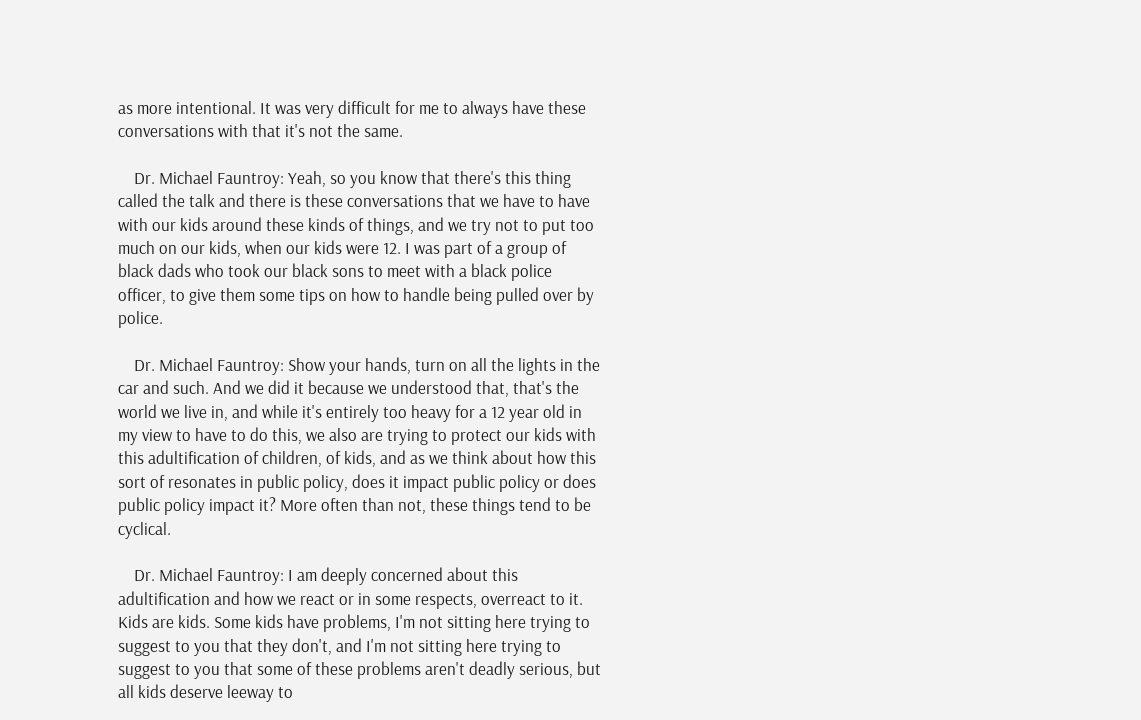as more intentional. It was very difficult for me to always have these conversations with that it's not the same.

    Dr. Michael Fauntroy: Yeah, so you know that there's this thing called the talk and there is these conversations that we have to have with our kids around these kinds of things, and we try not to put too much on our kids, when our kids were 12. I was part of a group of black dads who took our black sons to meet with a black police officer, to give them some tips on how to handle being pulled over by police.

    Dr. Michael Fauntroy: Show your hands, turn on all the lights in the car and such. And we did it because we understood that, that's the world we live in, and while it's entirely too heavy for a 12 year old in my view to have to do this, we also are trying to protect our kids with this adultification of children, of kids, and as we think about how this sort of resonates in public policy, does it impact public policy or does public policy impact it? More often than not, these things tend to be cyclical.

    Dr. Michael Fauntroy: I am deeply concerned about this adultification and how we react or in some respects, overreact to it. Kids are kids. Some kids have problems, I'm not sitting here trying to suggest to you that they don't, and I'm not sitting here trying to suggest to you that some of these problems aren't deadly serious, but all kids deserve leeway to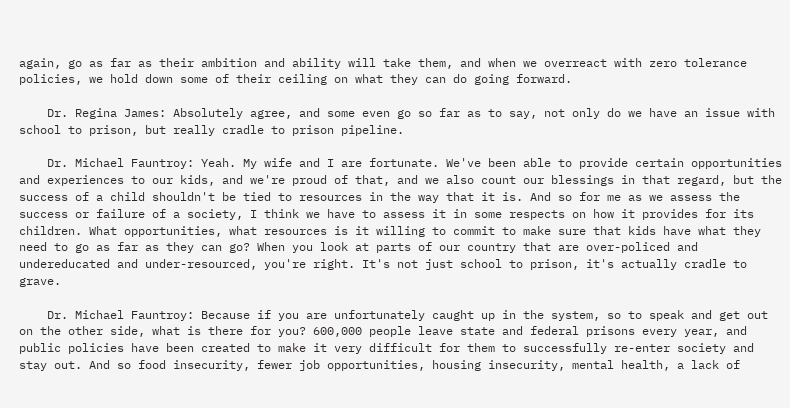again, go as far as their ambition and ability will take them, and when we overreact with zero tolerance policies, we hold down some of their ceiling on what they can do going forward.

    Dr. Regina James: Absolutely agree, and some even go so far as to say, not only do we have an issue with school to prison, but really cradle to prison pipeline.

    Dr. Michael Fauntroy: Yeah. My wife and I are fortunate. We've been able to provide certain opportunities and experiences to our kids, and we're proud of that, and we also count our blessings in that regard, but the success of a child shouldn't be tied to resources in the way that it is. And so for me as we assess the success or failure of a society, I think we have to assess it in some respects on how it provides for its children. What opportunities, what resources is it willing to commit to make sure that kids have what they need to go as far as they can go? When you look at parts of our country that are over-policed and undereducated and under-resourced, you're right. It's not just school to prison, it's actually cradle to grave.

    Dr. Michael Fauntroy: Because if you are unfortunately caught up in the system, so to speak and get out on the other side, what is there for you? 600,000 people leave state and federal prisons every year, and public policies have been created to make it very difficult for them to successfully re-enter society and stay out. And so food insecurity, fewer job opportunities, housing insecurity, mental health, a lack of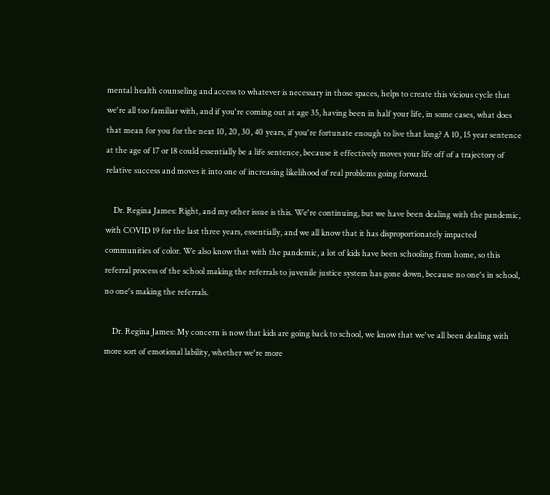mental health counseling and access to whatever is necessary in those spaces, helps to create this vicious cycle that we're all too familiar with, and if you're coming out at age 35, having been in half your life, in some cases, what does that mean for you for the next 10, 20, 30, 40 years, if you're fortunate enough to live that long? A 10, 15 year sentence at the age of 17 or 18 could essentially be a life sentence, because it effectively moves your life off of a trajectory of relative success and moves it into one of increasing likelihood of real problems going forward.

    Dr. Regina James: Right, and my other issue is this. We're continuing, but we have been dealing with the pandemic, with COVID 19 for the last three years, essentially, and we all know that it has disproportionately impacted communities of color. We also know that with the pandemic, a lot of kids have been schooling from home, so this referral process of the school making the referrals to juvenile justice system has gone down, because no one's in school, no one's making the referrals.

    Dr. Regina James: My concern is now that kids are going back to school, we know that we've all been dealing with more sort of emotional lability, whether we're more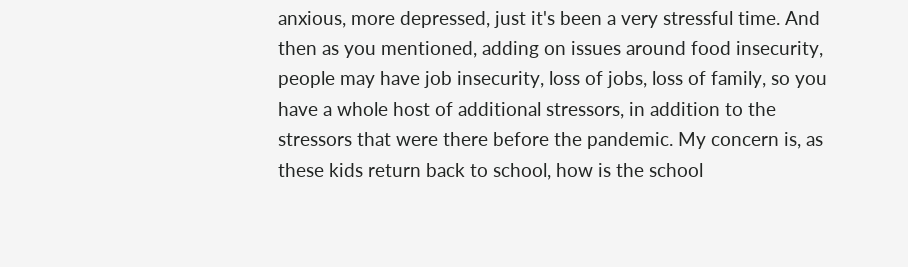anxious, more depressed, just it's been a very stressful time. And then as you mentioned, adding on issues around food insecurity, people may have job insecurity, loss of jobs, loss of family, so you have a whole host of additional stressors, in addition to the stressors that were there before the pandemic. My concern is, as these kids return back to school, how is the school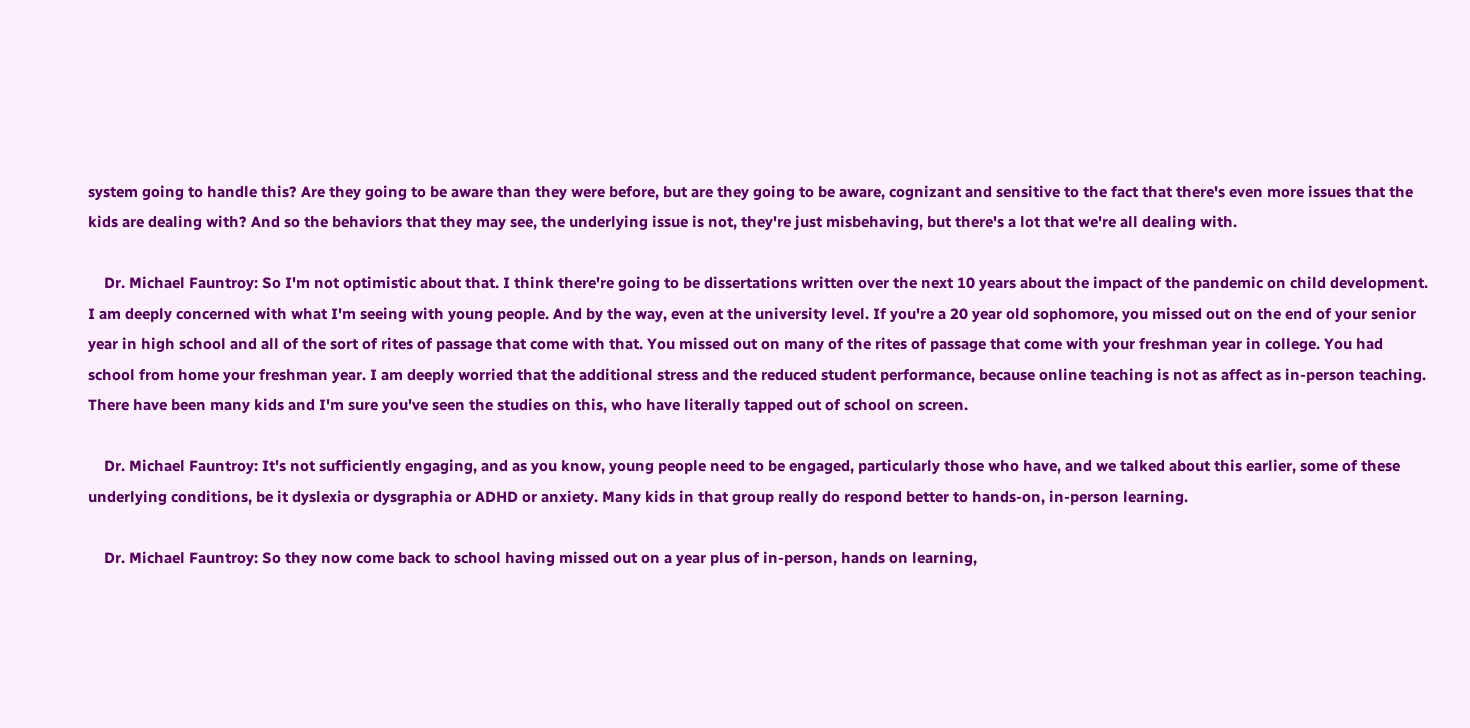system going to handle this? Are they going to be aware than they were before, but are they going to be aware, cognizant and sensitive to the fact that there's even more issues that the kids are dealing with? And so the behaviors that they may see, the underlying issue is not, they're just misbehaving, but there's a lot that we're all dealing with.

    Dr. Michael Fauntroy: So I'm not optimistic about that. I think there're going to be dissertations written over the next 10 years about the impact of the pandemic on child development. I am deeply concerned with what I'm seeing with young people. And by the way, even at the university level. If you're a 20 year old sophomore, you missed out on the end of your senior year in high school and all of the sort of rites of passage that come with that. You missed out on many of the rites of passage that come with your freshman year in college. You had school from home your freshman year. I am deeply worried that the additional stress and the reduced student performance, because online teaching is not as affect as in-person teaching. There have been many kids and I'm sure you've seen the studies on this, who have literally tapped out of school on screen.

    Dr. Michael Fauntroy: It's not sufficiently engaging, and as you know, young people need to be engaged, particularly those who have, and we talked about this earlier, some of these underlying conditions, be it dyslexia or dysgraphia or ADHD or anxiety. Many kids in that group really do respond better to hands-on, in-person learning.

    Dr. Michael Fauntroy: So they now come back to school having missed out on a year plus of in-person, hands on learning,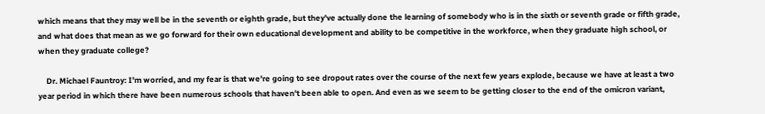which means that they may well be in the seventh or eighth grade, but they've actually done the learning of somebody who is in the sixth or seventh grade or fifth grade, and what does that mean as we go forward for their own educational development and ability to be competitive in the workforce, when they graduate high school, or when they graduate college?

    Dr. Michael Fauntroy: I'm worried, and my fear is that we're going to see dropout rates over the course of the next few years explode, because we have at least a two year period in which there have been numerous schools that haven't been able to open. And even as we seem to be getting closer to the end of the omicron variant,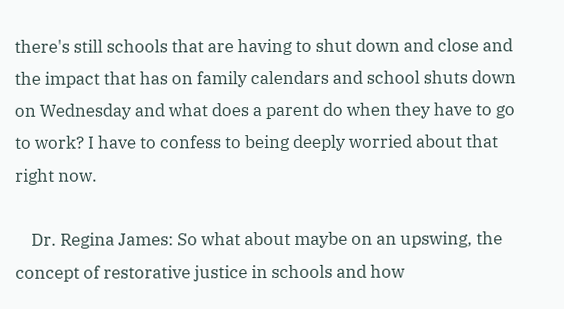there's still schools that are having to shut down and close and the impact that has on family calendars and school shuts down on Wednesday and what does a parent do when they have to go to work? I have to confess to being deeply worried about that right now.

    Dr. Regina James: So what about maybe on an upswing, the concept of restorative justice in schools and how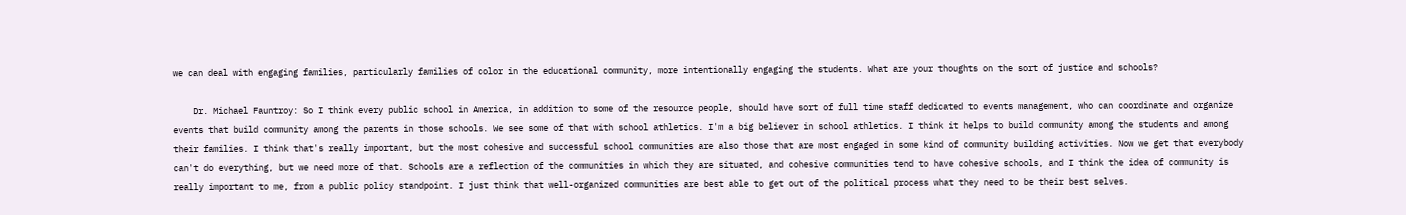we can deal with engaging families, particularly families of color in the educational community, more intentionally engaging the students. What are your thoughts on the sort of justice and schools?

    Dr. Michael Fauntroy: So I think every public school in America, in addition to some of the resource people, should have sort of full time staff dedicated to events management, who can coordinate and organize events that build community among the parents in those schools. We see some of that with school athletics. I'm a big believer in school athletics. I think it helps to build community among the students and among their families. I think that's really important, but the most cohesive and successful school communities are also those that are most engaged in some kind of community building activities. Now we get that everybody can't do everything, but we need more of that. Schools are a reflection of the communities in which they are situated, and cohesive communities tend to have cohesive schools, and I think the idea of community is really important to me, from a public policy standpoint. I just think that well-organized communities are best able to get out of the political process what they need to be their best selves.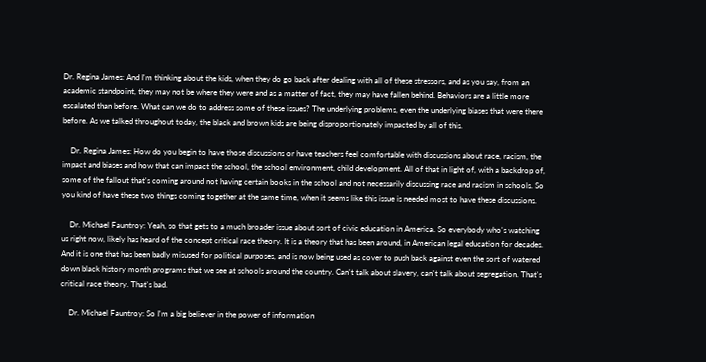Dr. Regina James: And I'm thinking about the kids, when they do go back after dealing with all of these stressors, and as you say, from an academic standpoint, they may not be where they were and as a matter of fact, they may have fallen behind. Behaviors are a little more escalated than before. What can we do to address some of these issues? The underlying problems, even the underlying biases that were there before. As we talked throughout today, the black and brown kids are being disproportionately impacted by all of this.

    Dr. Regina James: How do you begin to have those discussions or have teachers feel comfortable with discussions about race, racism, the impact and biases and how that can impact the school, the school environment, child development. All of that in light of, with a backdrop of, some of the fallout that's coming around not having certain books in the school and not necessarily discussing race and racism in schools. So you kind of have these two things coming together at the same time, when it seems like this issue is needed most to have these discussions.

    Dr. Michael Fauntroy: Yeah, so that gets to a much broader issue about sort of civic education in America. So everybody who's watching us right now, likely has heard of the concept critical race theory. It is a theory that has been around, in American legal education for decades. And it is one that has been badly misused for political purposes, and is now being used as cover to push back against even the sort of watered down black history month programs that we see at schools around the country. Can't talk about slavery, can't talk about segregation. That's critical race theory. That's bad.

    Dr. Michael Fauntroy: So I'm a big believer in the power of information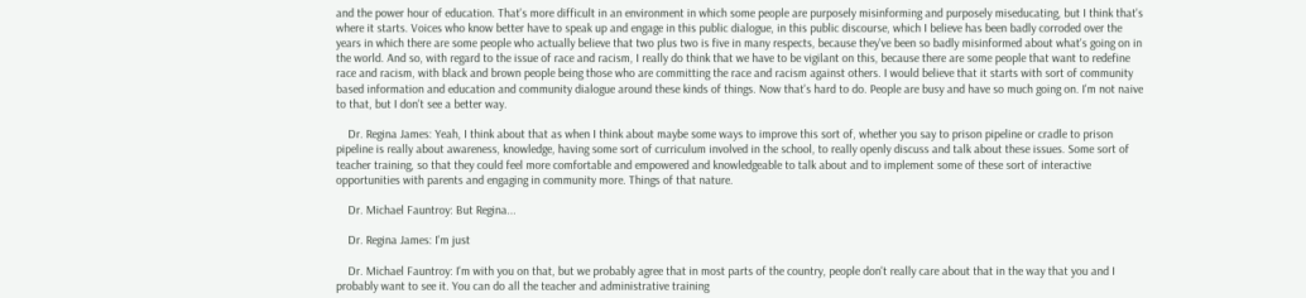and the power hour of education. That's more difficult in an environment in which some people are purposely misinforming and purposely miseducating, but I think that's where it starts. Voices who know better have to speak up and engage in this public dialogue, in this public discourse, which I believe has been badly corroded over the years in which there are some people who actually believe that two plus two is five in many respects, because they've been so badly misinformed about what's going on in the world. And so, with regard to the issue of race and racism, I really do think that we have to be vigilant on this, because there are some people that want to redefine race and racism, with black and brown people being those who are committing the race and racism against others. I would believe that it starts with sort of community based information and education and community dialogue around these kinds of things. Now that's hard to do. People are busy and have so much going on. I'm not naive to that, but I don't see a better way.

    Dr. Regina James: Yeah, I think about that as when I think about maybe some ways to improve this sort of, whether you say to prison pipeline or cradle to prison pipeline is really about awareness, knowledge, having some sort of curriculum involved in the school, to really openly discuss and talk about these issues. Some sort of teacher training, so that they could feel more comfortable and empowered and knowledgeable to talk about and to implement some of these sort of interactive opportunities with parents and engaging in community more. Things of that nature.

    Dr. Michael Fauntroy: But Regina...

    Dr. Regina James: I'm just

    Dr. Michael Fauntroy: I'm with you on that, but we probably agree that in most parts of the country, people don't really care about that in the way that you and I probably want to see it. You can do all the teacher and administrative training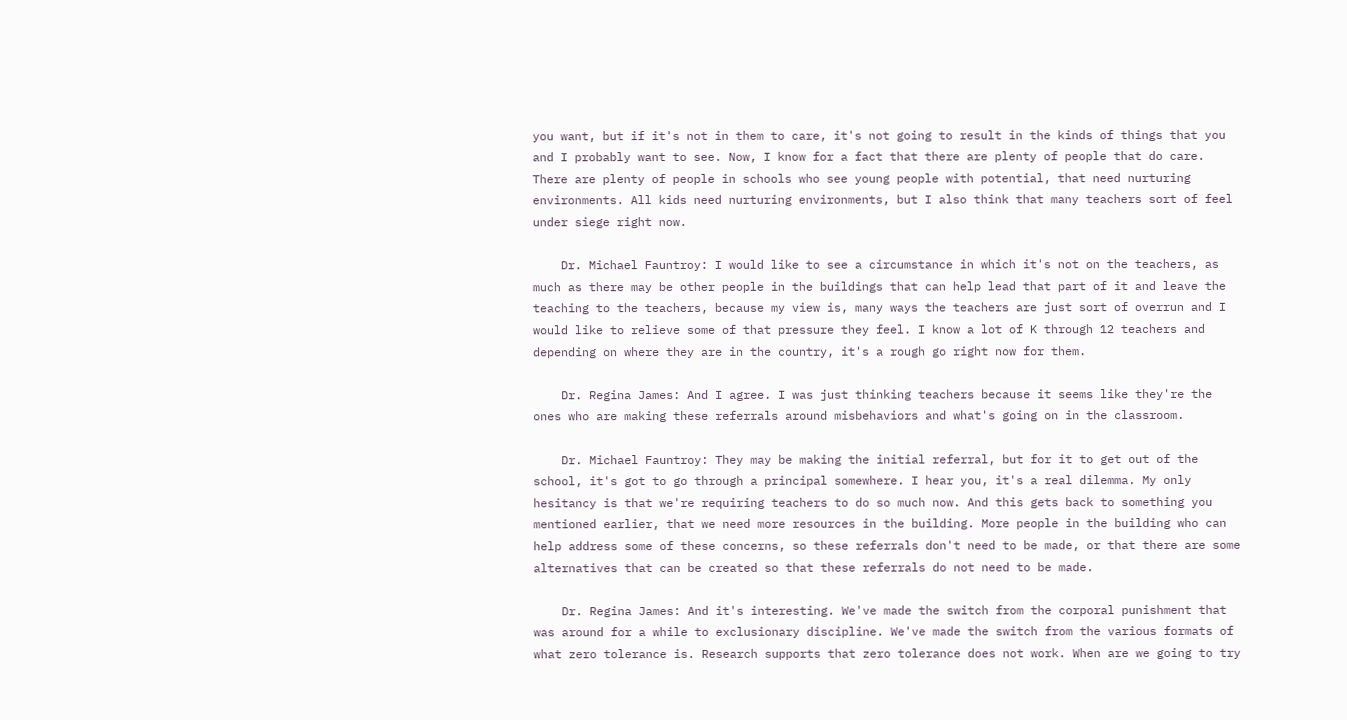you want, but if it's not in them to care, it's not going to result in the kinds of things that you and I probably want to see. Now, I know for a fact that there are plenty of people that do care. There are plenty of people in schools who see young people with potential, that need nurturing environments. All kids need nurturing environments, but I also think that many teachers sort of feel under siege right now.

    Dr. Michael Fauntroy: I would like to see a circumstance in which it's not on the teachers, as much as there may be other people in the buildings that can help lead that part of it and leave the teaching to the teachers, because my view is, many ways the teachers are just sort of overrun and I would like to relieve some of that pressure they feel. I know a lot of K through 12 teachers and depending on where they are in the country, it's a rough go right now for them.

    Dr. Regina James: And I agree. I was just thinking teachers because it seems like they're the ones who are making these referrals around misbehaviors and what's going on in the classroom.

    Dr. Michael Fauntroy: They may be making the initial referral, but for it to get out of the school, it's got to go through a principal somewhere. I hear you, it's a real dilemma. My only hesitancy is that we're requiring teachers to do so much now. And this gets back to something you mentioned earlier, that we need more resources in the building. More people in the building who can help address some of these concerns, so these referrals don't need to be made, or that there are some alternatives that can be created so that these referrals do not need to be made.

    Dr. Regina James: And it's interesting. We've made the switch from the corporal punishment that was around for a while to exclusionary discipline. We've made the switch from the various formats of what zero tolerance is. Research supports that zero tolerance does not work. When are we going to try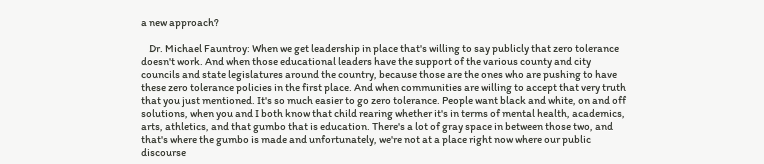a new approach?

    Dr. Michael Fauntroy: When we get leadership in place that's willing to say publicly that zero tolerance doesn't work. And when those educational leaders have the support of the various county and city councils and state legislatures around the country, because those are the ones who are pushing to have these zero tolerance policies in the first place. And when communities are willing to accept that very truth that you just mentioned. It's so much easier to go zero tolerance. People want black and white, on and off solutions, when you and I both know that child rearing whether it's in terms of mental health, academics, arts, athletics, and that gumbo that is education. There's a lot of gray space in between those two, and that's where the gumbo is made and unfortunately, we're not at a place right now where our public discourse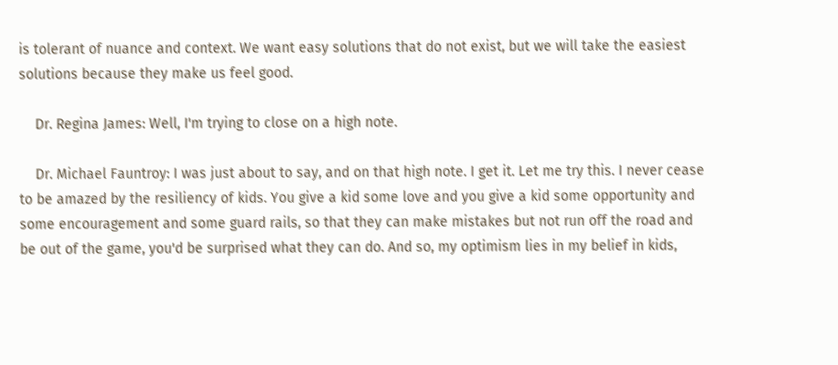is tolerant of nuance and context. We want easy solutions that do not exist, but we will take the easiest solutions because they make us feel good.

    Dr. Regina James: Well, I'm trying to close on a high note.

    Dr. Michael Fauntroy: I was just about to say, and on that high note. I get it. Let me try this. I never cease to be amazed by the resiliency of kids. You give a kid some love and you give a kid some opportunity and some encouragement and some guard rails, so that they can make mistakes but not run off the road and be out of the game, you'd be surprised what they can do. And so, my optimism lies in my belief in kids,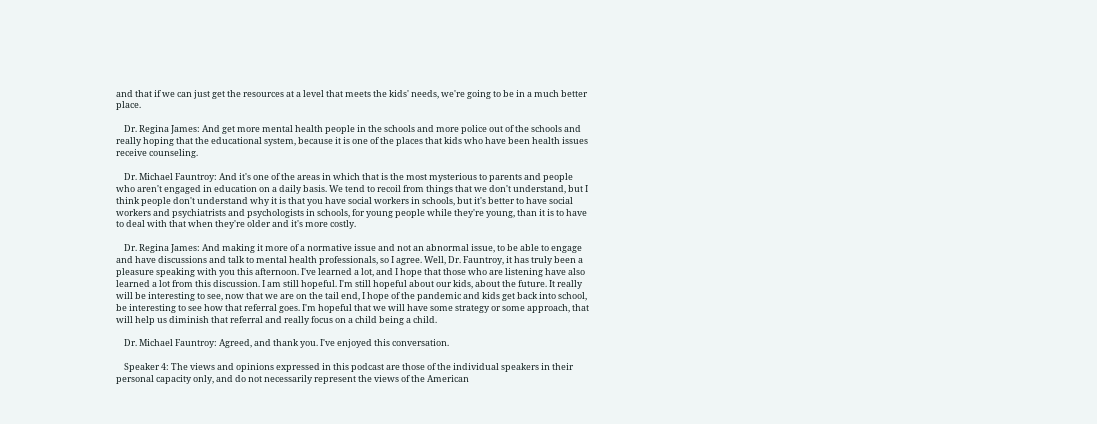and that if we can just get the resources at a level that meets the kids' needs, we're going to be in a much better place.

    Dr. Regina James: And get more mental health people in the schools and more police out of the schools and really hoping that the educational system, because it is one of the places that kids who have been health issues receive counseling.

    Dr. Michael Fauntroy: And it's one of the areas in which that is the most mysterious to parents and people who aren't engaged in education on a daily basis. We tend to recoil from things that we don't understand, but I think people don't understand why it is that you have social workers in schools, but it's better to have social workers and psychiatrists and psychologists in schools, for young people while they're young, than it is to have to deal with that when they're older and it's more costly.

    Dr. Regina James: And making it more of a normative issue and not an abnormal issue, to be able to engage and have discussions and talk to mental health professionals, so I agree. Well, Dr. Fauntroy, it has truly been a pleasure speaking with you this afternoon. I've learned a lot, and I hope that those who are listening have also learned a lot from this discussion. I am still hopeful. I'm still hopeful about our kids, about the future. It really will be interesting to see, now that we are on the tail end, I hope of the pandemic and kids get back into school, be interesting to see how that referral goes. I'm hopeful that we will have some strategy or some approach, that will help us diminish that referral and really focus on a child being a child.

    Dr. Michael Fauntroy: Agreed, and thank you. I've enjoyed this conversation.

    Speaker 4: The views and opinions expressed in this podcast are those of the individual speakers in their personal capacity only, and do not necessarily represent the views of the American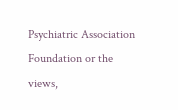Psychiatric Association Foundation or the views,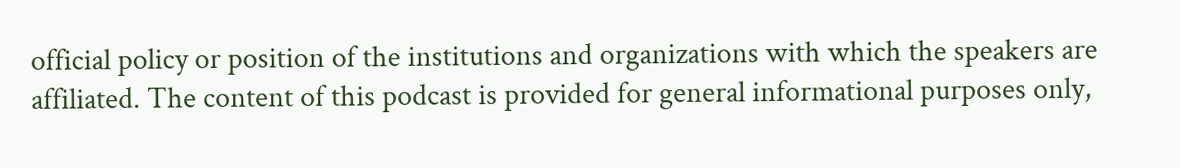official policy or position of the institutions and organizations with which the speakers are affiliated. The content of this podcast is provided for general informational purposes only,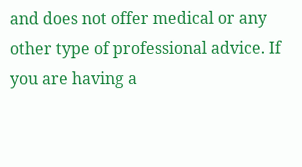and does not offer medical or any other type of professional advice. If you are having a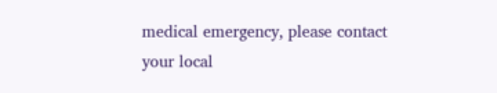medical emergency, please contact your local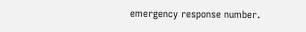emergency response number.